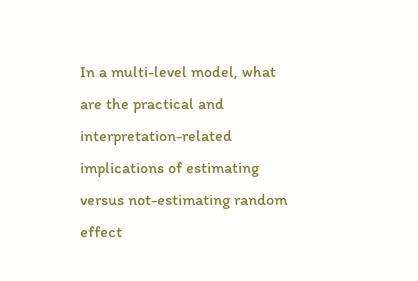In a multi-level model, what are the practical and interpretation-related implications of estimating versus not-estimating random effect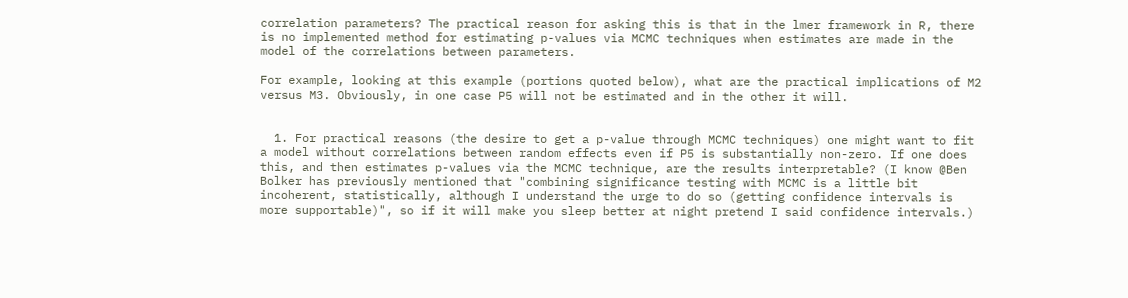correlation parameters? The practical reason for asking this is that in the lmer framework in R, there is no implemented method for estimating p-values via MCMC techniques when estimates are made in the model of the correlations between parameters.

For example, looking at this example (portions quoted below), what are the practical implications of M2 versus M3. Obviously, in one case P5 will not be estimated and in the other it will.


  1. For practical reasons (the desire to get a p-value through MCMC techniques) one might want to fit a model without correlations between random effects even if P5 is substantially non-zero. If one does this, and then estimates p-values via the MCMC technique, are the results interpretable? (I know @Ben Bolker has previously mentioned that "combining significance testing with MCMC is a little bit incoherent, statistically, although I understand the urge to do so (getting confidence intervals is more supportable)", so if it will make you sleep better at night pretend I said confidence intervals.)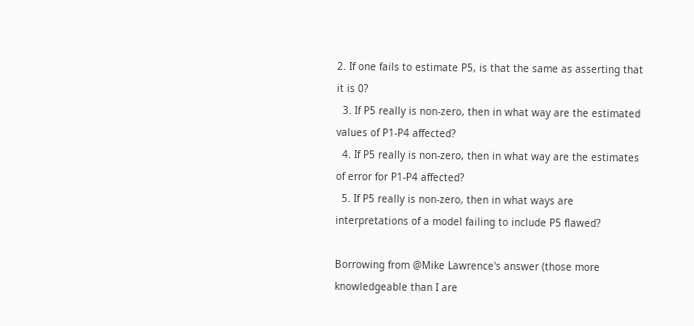2. If one fails to estimate P5, is that the same as asserting that it is 0?
  3. If P5 really is non-zero, then in what way are the estimated values of P1-P4 affected?
  4. If P5 really is non-zero, then in what way are the estimates of error for P1-P4 affected?
  5. If P5 really is non-zero, then in what ways are interpretations of a model failing to include P5 flawed?

Borrowing from @Mike Lawrence's answer (those more knowledgeable than I are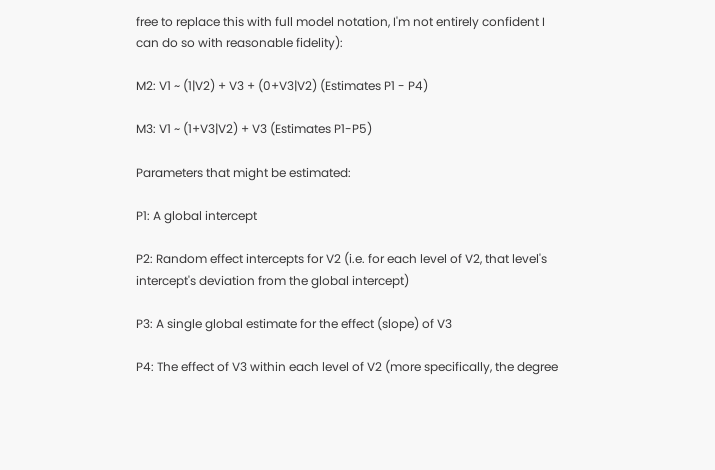free to replace this with full model notation, I'm not entirely confident I can do so with reasonable fidelity):

M2: V1 ~ (1|V2) + V3 + (0+V3|V2) (Estimates P1 - P4)

M3: V1 ~ (1+V3|V2) + V3 (Estimates P1-P5)

Parameters that might be estimated:

P1: A global intercept

P2: Random effect intercepts for V2 (i.e. for each level of V2, that level's intercept's deviation from the global intercept)

P3: A single global estimate for the effect (slope) of V3

P4: The effect of V3 within each level of V2 (more specifically, the degree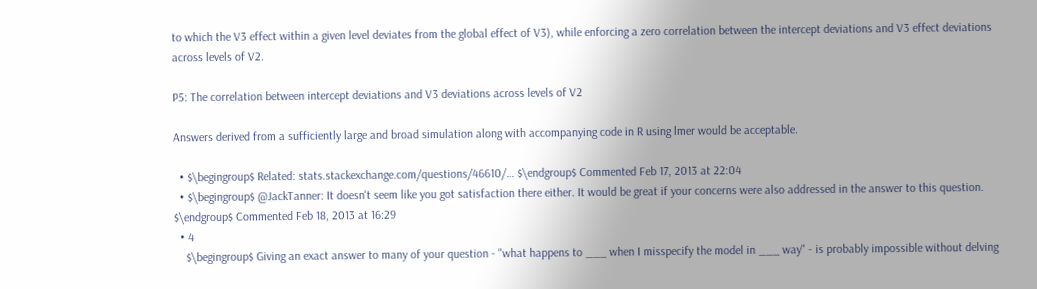to which the V3 effect within a given level deviates from the global effect of V3), while enforcing a zero correlation between the intercept deviations and V3 effect deviations across levels of V2.

P5: The correlation between intercept deviations and V3 deviations across levels of V2

Answers derived from a sufficiently large and broad simulation along with accompanying code in R using lmer would be acceptable.

  • $\begingroup$ Related: stats.stackexchange.com/questions/46610/… $\endgroup$ Commented Feb 17, 2013 at 22:04
  • $\begingroup$ @JackTanner: It doesn't seem like you got satisfaction there either. It would be great if your concerns were also addressed in the answer to this question. $\endgroup$ Commented Feb 18, 2013 at 16:29
  • 4
    $\begingroup$ Giving an exact answer to many of your question - "what happens to ___ when I misspecify the model in ___ way" - is probably impossible without delving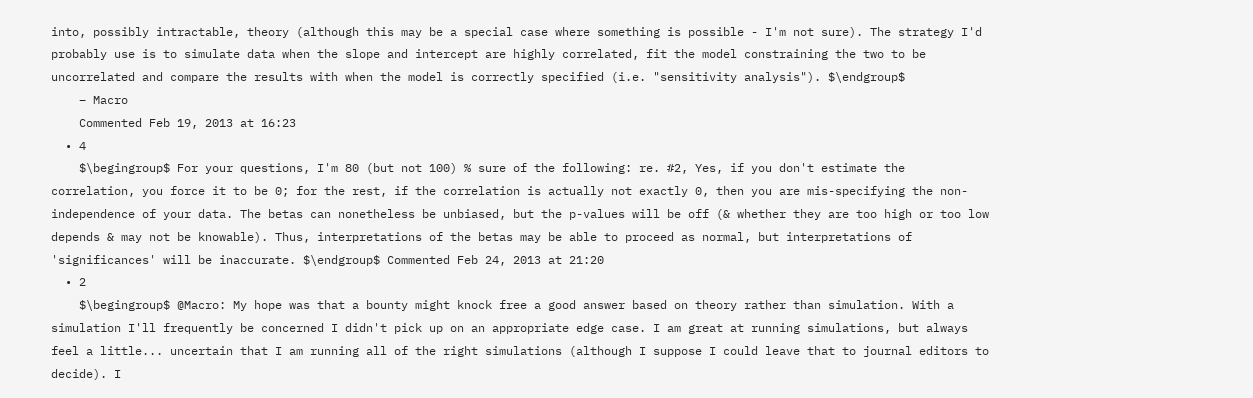into, possibly intractable, theory (although this may be a special case where something is possible - I'm not sure). The strategy I'd probably use is to simulate data when the slope and intercept are highly correlated, fit the model constraining the two to be uncorrelated and compare the results with when the model is correctly specified (i.e. "sensitivity analysis"). $\endgroup$
    – Macro
    Commented Feb 19, 2013 at 16:23
  • 4
    $\begingroup$ For your questions, I'm 80 (but not 100) % sure of the following: re. #2, Yes, if you don't estimate the correlation, you force it to be 0; for the rest, if the correlation is actually not exactly 0, then you are mis-specifying the non-independence of your data. The betas can nonetheless be unbiased, but the p-values will be off (& whether they are too high or too low depends & may not be knowable). Thus, interpretations of the betas may be able to proceed as normal, but interpretations of 'significances' will be inaccurate. $\endgroup$ Commented Feb 24, 2013 at 21:20
  • 2
    $\begingroup$ @Macro: My hope was that a bounty might knock free a good answer based on theory rather than simulation. With a simulation I'll frequently be concerned I didn't pick up on an appropriate edge case. I am great at running simulations, but always feel a little... uncertain that I am running all of the right simulations (although I suppose I could leave that to journal editors to decide). I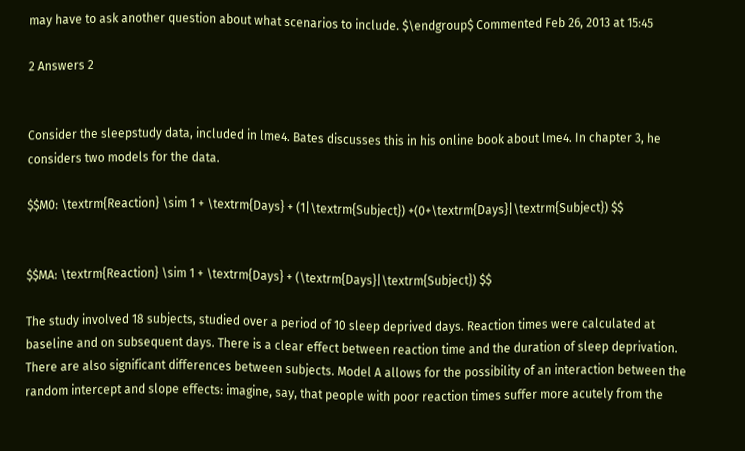may have to ask another question about what scenarios to include. $\endgroup$ Commented Feb 26, 2013 at 15:45

2 Answers 2


Consider the sleepstudy data, included in lme4. Bates discusses this in his online book about lme4. In chapter 3, he considers two models for the data.

$$M0: \textrm{Reaction} \sim 1 + \textrm{Days} + (1|\textrm{Subject}) +(0+\textrm{Days}|\textrm{Subject}) $$


$$MA: \textrm{Reaction} \sim 1 + \textrm{Days} + (\textrm{Days}|\textrm{Subject}) $$

The study involved 18 subjects, studied over a period of 10 sleep deprived days. Reaction times were calculated at baseline and on subsequent days. There is a clear effect between reaction time and the duration of sleep deprivation. There are also significant differences between subjects. Model A allows for the possibility of an interaction between the random intercept and slope effects: imagine, say, that people with poor reaction times suffer more acutely from the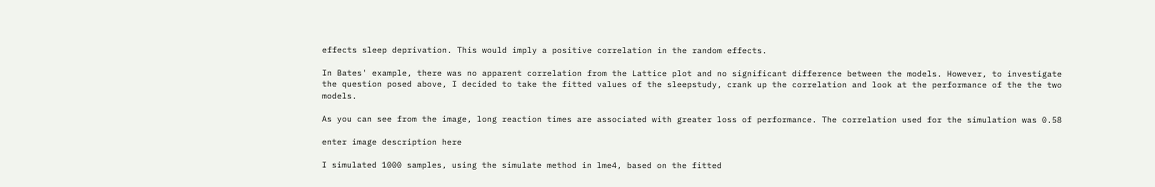effects sleep deprivation. This would imply a positive correlation in the random effects.

In Bates' example, there was no apparent correlation from the Lattice plot and no significant difference between the models. However, to investigate the question posed above, I decided to take the fitted values of the sleepstudy, crank up the correlation and look at the performance of the the two models.

As you can see from the image, long reaction times are associated with greater loss of performance. The correlation used for the simulation was 0.58

enter image description here

I simulated 1000 samples, using the simulate method in lme4, based on the fitted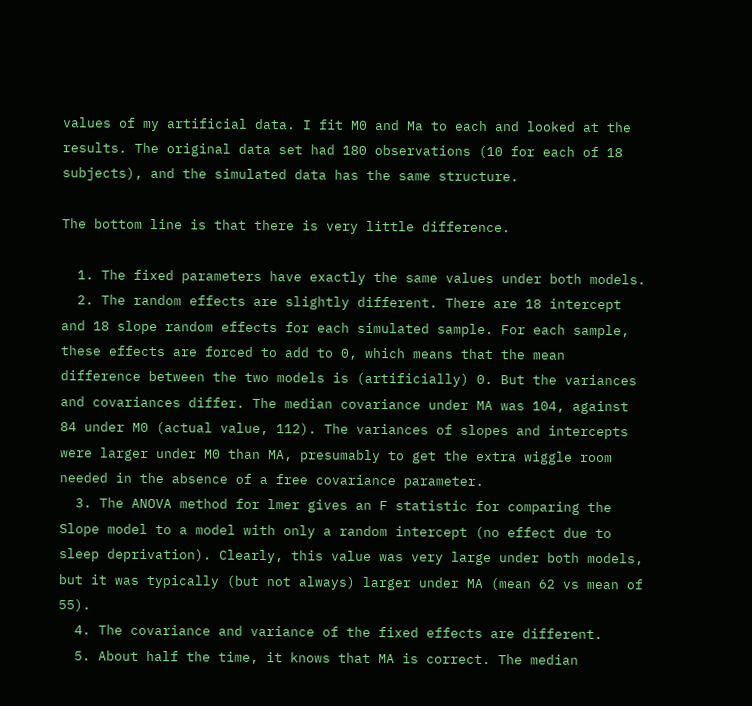values of my artificial data. I fit M0 and Ma to each and looked at the results. The original data set had 180 observations (10 for each of 18 subjects), and the simulated data has the same structure.

The bottom line is that there is very little difference.

  1. The fixed parameters have exactly the same values under both models.
  2. The random effects are slightly different. There are 18 intercept and 18 slope random effects for each simulated sample. For each sample, these effects are forced to add to 0, which means that the mean difference between the two models is (artificially) 0. But the variances and covariances differ. The median covariance under MA was 104, against 84 under M0 (actual value, 112). The variances of slopes and intercepts were larger under M0 than MA, presumably to get the extra wiggle room needed in the absence of a free covariance parameter.
  3. The ANOVA method for lmer gives an F statistic for comparing the Slope model to a model with only a random intercept (no effect due to sleep deprivation). Clearly, this value was very large under both models, but it was typically (but not always) larger under MA (mean 62 vs mean of 55).
  4. The covariance and variance of the fixed effects are different.
  5. About half the time, it knows that MA is correct. The median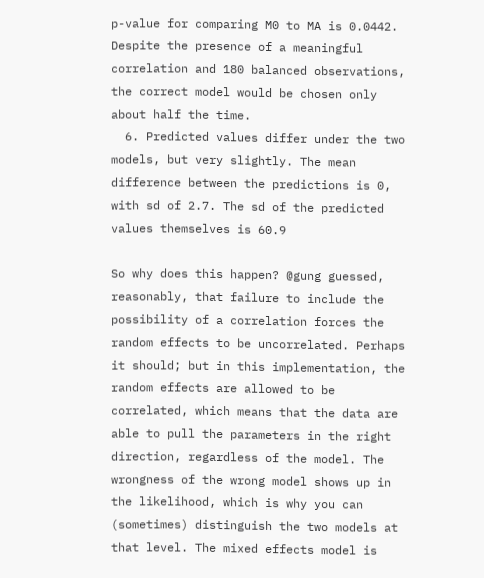p-value for comparing M0 to MA is 0.0442. Despite the presence of a meaningful correlation and 180 balanced observations, the correct model would be chosen only about half the time.
  6. Predicted values differ under the two models, but very slightly. The mean difference between the predictions is 0, with sd of 2.7. The sd of the predicted values themselves is 60.9

So why does this happen? @gung guessed, reasonably, that failure to include the possibility of a correlation forces the random effects to be uncorrelated. Perhaps it should; but in this implementation, the random effects are allowed to be correlated, which means that the data are able to pull the parameters in the right direction, regardless of the model. The wrongness of the wrong model shows up in the likelihood, which is why you can (sometimes) distinguish the two models at that level. The mixed effects model is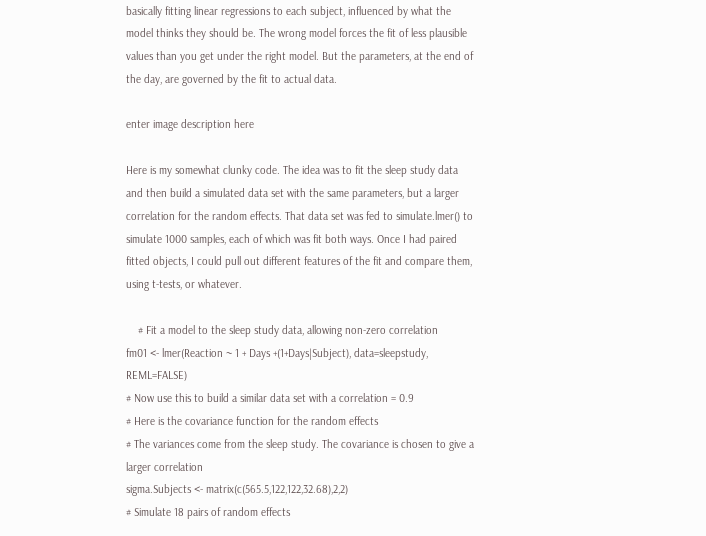basically fitting linear regressions to each subject, influenced by what the model thinks they should be. The wrong model forces the fit of less plausible values than you get under the right model. But the parameters, at the end of the day, are governed by the fit to actual data.

enter image description here

Here is my somewhat clunky code. The idea was to fit the sleep study data and then build a simulated data set with the same parameters, but a larger correlation for the random effects. That data set was fed to simulate.lmer() to simulate 1000 samples, each of which was fit both ways. Once I had paired fitted objects, I could pull out different features of the fit and compare them, using t-tests, or whatever.

    # Fit a model to the sleep study data, allowing non-zero correlation
fm01 <- lmer(Reaction ~ 1 + Days +(1+Days|Subject), data=sleepstudy, REML=FALSE)
# Now use this to build a similar data set with a correlation = 0.9
# Here is the covariance function for the random effects
# The variances come from the sleep study. The covariance is chosen to give a larger correlation
sigma.Subjects <- matrix(c(565.5,122,122,32.68),2,2)
# Simulate 18 pairs of random effects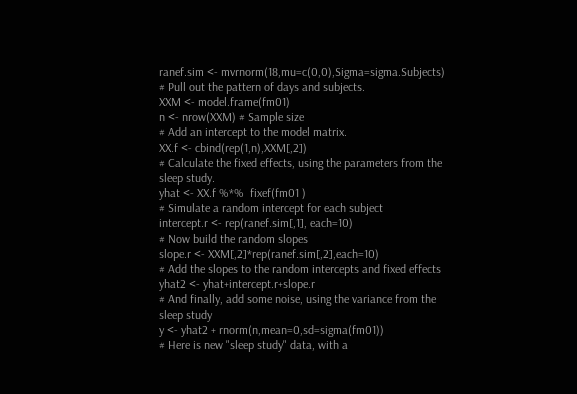ranef.sim <- mvrnorm(18,mu=c(0,0),Sigma=sigma.Subjects)
# Pull out the pattern of days and subjects.
XXM <- model.frame(fm01)
n <- nrow(XXM) # Sample size
# Add an intercept to the model matrix.
XX.f <- cbind(rep(1,n),XXM[,2])
# Calculate the fixed effects, using the parameters from the sleep study.
yhat <- XX.f %*%  fixef(fm01 )
# Simulate a random intercept for each subject
intercept.r <- rep(ranef.sim[,1], each=10)
# Now build the random slopes
slope.r <- XXM[,2]*rep(ranef.sim[,2],each=10)
# Add the slopes to the random intercepts and fixed effects
yhat2 <- yhat+intercept.r+slope.r
# And finally, add some noise, using the variance from the sleep study
y <- yhat2 + rnorm(n,mean=0,sd=sigma(fm01))
# Here is new "sleep study" data, with a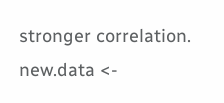stronger correlation.
new.data <-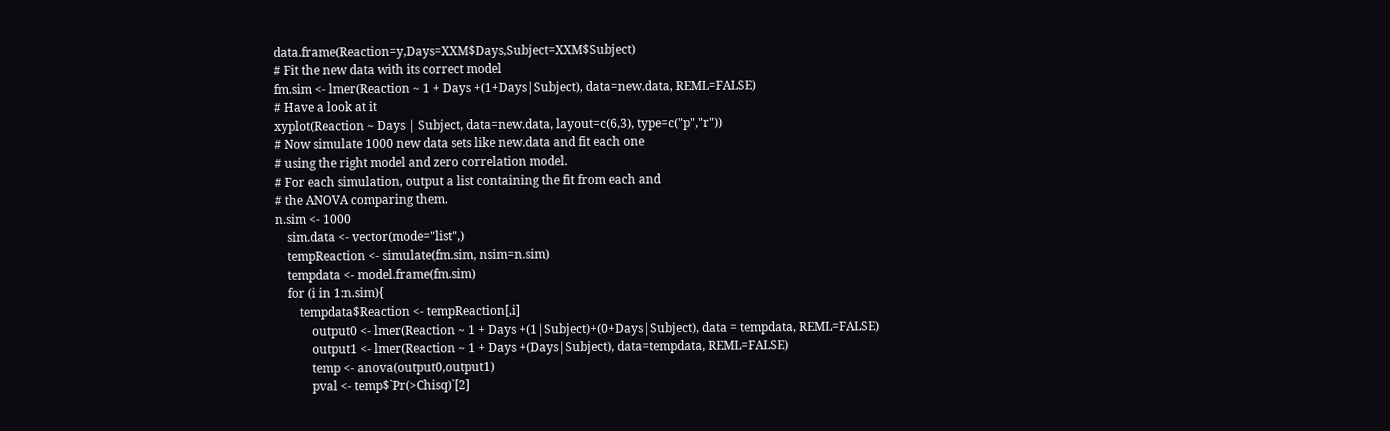data.frame(Reaction=y,Days=XXM$Days,Subject=XXM$Subject)
# Fit the new data with its correct model
fm.sim <- lmer(Reaction ~ 1 + Days +(1+Days|Subject), data=new.data, REML=FALSE)
# Have a look at it
xyplot(Reaction ~ Days | Subject, data=new.data, layout=c(6,3), type=c("p","r"))
# Now simulate 1000 new data sets like new.data and fit each one
# using the right model and zero correlation model.
# For each simulation, output a list containing the fit from each and
# the ANOVA comparing them.
n.sim <- 1000
    sim.data <- vector(mode="list",)
    tempReaction <- simulate(fm.sim, nsim=n.sim)
    tempdata <- model.frame(fm.sim)
    for (i in 1:n.sim){
        tempdata$Reaction <- tempReaction[,i]
            output0 <- lmer(Reaction ~ 1 + Days +(1|Subject)+(0+Days|Subject), data = tempdata, REML=FALSE)
            output1 <- lmer(Reaction ~ 1 + Days +(Days|Subject), data=tempdata, REML=FALSE)
            temp <- anova(output0,output1)
            pval <- temp$`Pr(>Chisq)`[2]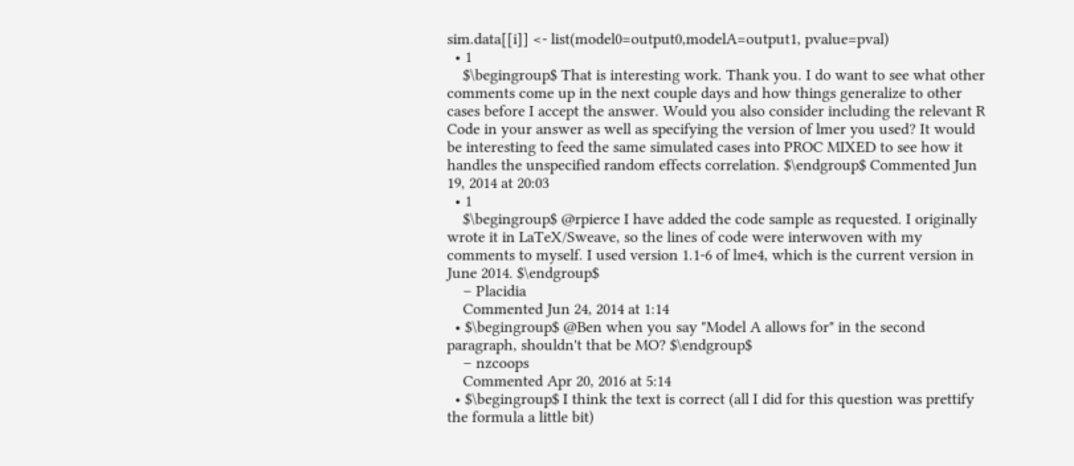sim.data[[i]] <- list(model0=output0,modelA=output1, pvalue=pval)
  • 1
    $\begingroup$ That is interesting work. Thank you. I do want to see what other comments come up in the next couple days and how things generalize to other cases before I accept the answer. Would you also consider including the relevant R Code in your answer as well as specifying the version of lmer you used? It would be interesting to feed the same simulated cases into PROC MIXED to see how it handles the unspecified random effects correlation. $\endgroup$ Commented Jun 19, 2014 at 20:03
  • 1
    $\begingroup$ @rpierce I have added the code sample as requested. I originally wrote it in LaTeX/Sweave, so the lines of code were interwoven with my comments to myself. I used version 1.1-6 of lme4, which is the current version in June 2014. $\endgroup$
    – Placidia
    Commented Jun 24, 2014 at 1:14
  • $\begingroup$ @Ben when you say "Model A allows for" in the second paragraph, shouldn't that be MO? $\endgroup$
    – nzcoops
    Commented Apr 20, 2016 at 5:14
  • $\begingroup$ I think the text is correct (all I did for this question was prettify the formula a little bit)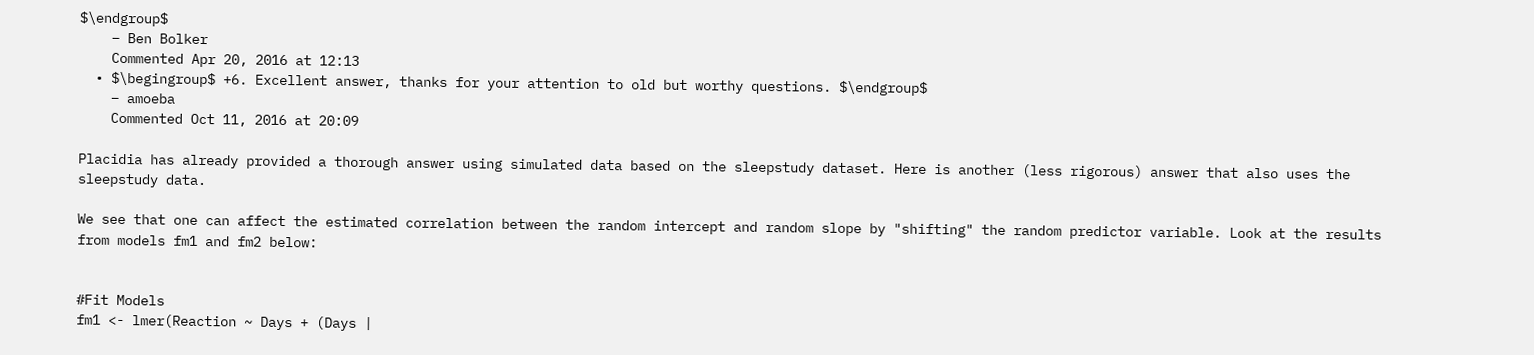$\endgroup$
    – Ben Bolker
    Commented Apr 20, 2016 at 12:13
  • $\begingroup$ +6. Excellent answer, thanks for your attention to old but worthy questions. $\endgroup$
    – amoeba
    Commented Oct 11, 2016 at 20:09

Placidia has already provided a thorough answer using simulated data based on the sleepstudy dataset. Here is another (less rigorous) answer that also uses the sleepstudy data.

We see that one can affect the estimated correlation between the random intercept and random slope by "shifting" the random predictor variable. Look at the results from models fm1 and fm2 below:


#Fit Models
fm1 <- lmer(Reaction ~ Days + (Days |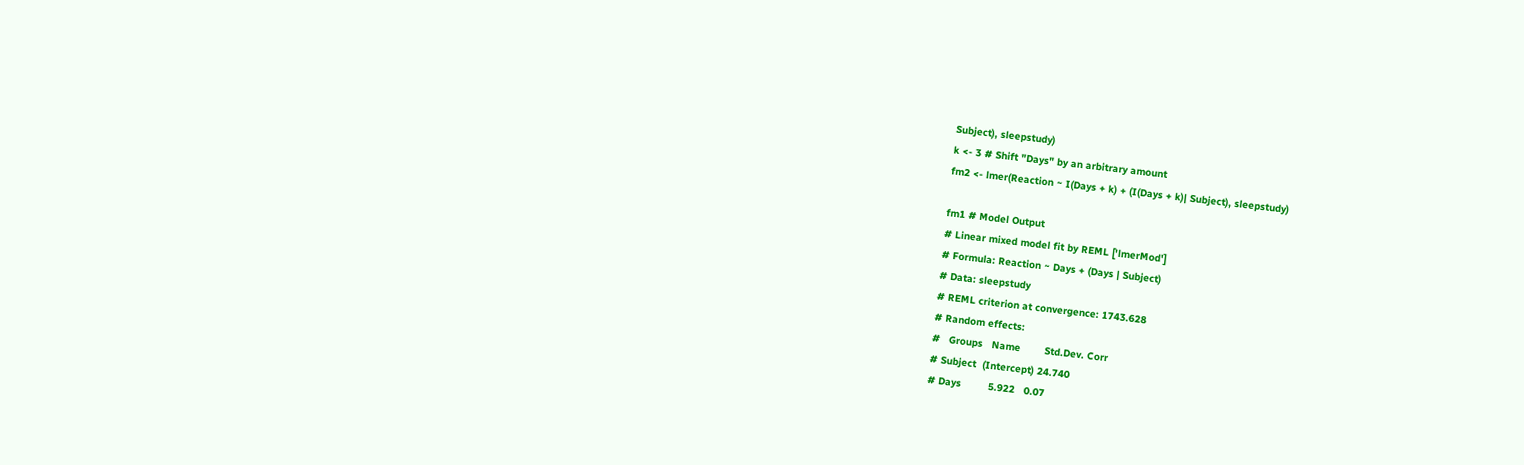Subject), sleepstudy)
k <- 3 # Shift "Days" by an arbitrary amount
fm2 <- lmer(Reaction ~ I(Days + k) + (I(Days + k)| Subject), sleepstudy)

fm1 # Model Output
# Linear mixed model fit by REML ['lmerMod']
# Formula: Reaction ~ Days + (Days | Subject)
# Data: sleepstudy
# REML criterion at convergence: 1743.628
# Random effects:
#   Groups   Name        Std.Dev. Corr
# Subject  (Intercept) 24.740
# Days         5.922   0.07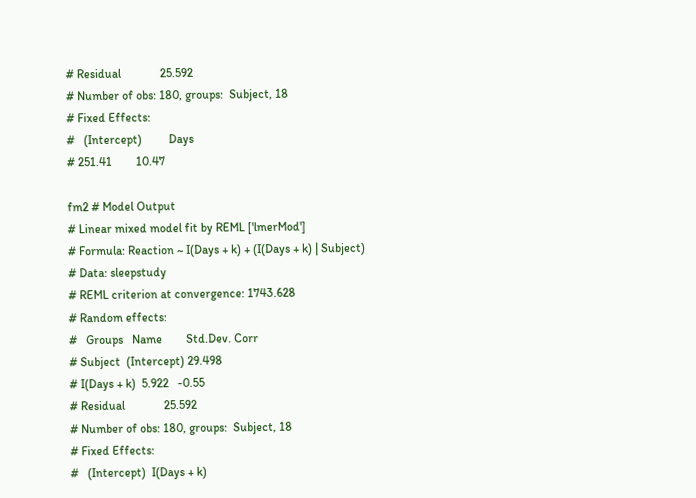# Residual             25.592
# Number of obs: 180, groups:  Subject, 18
# Fixed Effects:
#   (Intercept)         Days
# 251.41        10.47

fm2 # Model Output
# Linear mixed model fit by REML ['lmerMod']
# Formula: Reaction ~ I(Days + k) + (I(Days + k) | Subject)
# Data: sleepstudy
# REML criterion at convergence: 1743.628
# Random effects:
#   Groups   Name        Std.Dev. Corr
# Subject  (Intercept) 29.498
# I(Days + k)  5.922   -0.55
# Residual             25.592
# Number of obs: 180, groups:  Subject, 18
# Fixed Effects:
#   (Intercept)  I(Days + k)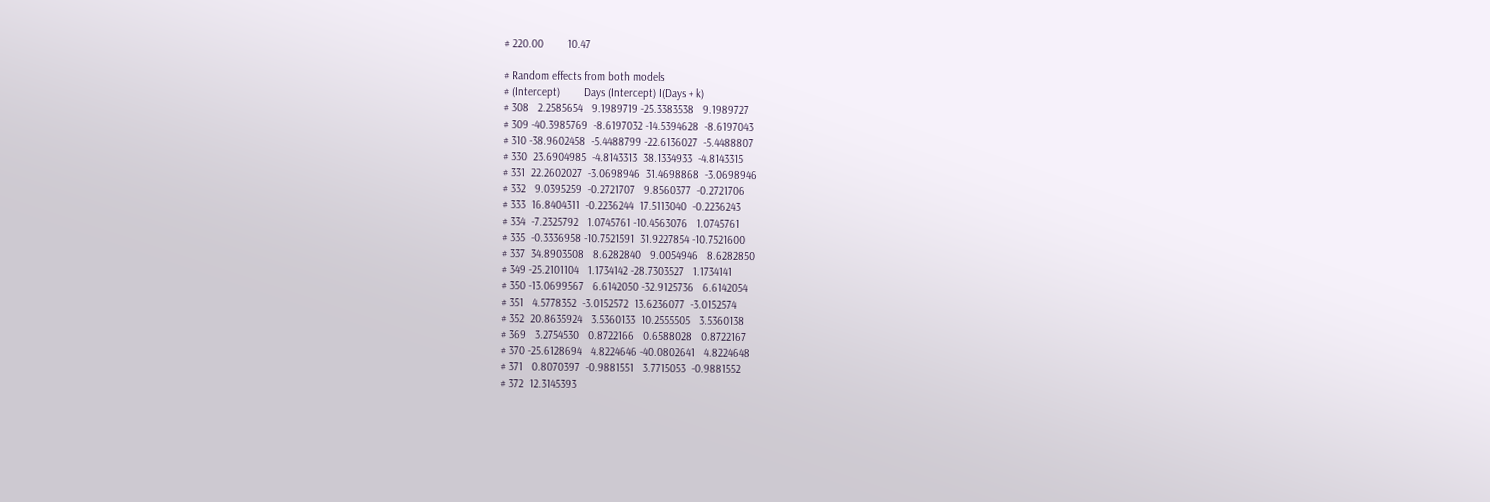# 220.00        10.47

# Random effects from both models
# (Intercept)        Days (Intercept) I(Days + k)
# 308   2.2585654   9.1989719 -25.3383538   9.1989727
# 309 -40.3985769  -8.6197032 -14.5394628  -8.6197043
# 310 -38.9602458  -5.4488799 -22.6136027  -5.4488807
# 330  23.6904985  -4.8143313  38.1334933  -4.8143315
# 331  22.2602027  -3.0698946  31.4698868  -3.0698946
# 332   9.0395259  -0.2721707   9.8560377  -0.2721706
# 333  16.8404311  -0.2236244  17.5113040  -0.2236243
# 334  -7.2325792   1.0745761 -10.4563076   1.0745761
# 335  -0.3336958 -10.7521591  31.9227854 -10.7521600
# 337  34.8903508   8.6282840   9.0054946   8.6282850
# 349 -25.2101104   1.1734142 -28.7303527   1.1734141
# 350 -13.0699567   6.6142050 -32.9125736   6.6142054
# 351   4.5778352  -3.0152572  13.6236077  -3.0152574
# 352  20.8635924   3.5360133  10.2555505   3.5360138
# 369   3.2754530   0.8722166   0.6588028   0.8722167
# 370 -25.6128694   4.8224646 -40.0802641   4.8224648
# 371   0.8070397  -0.9881551   3.7715053  -0.9881552
# 372  12.3145393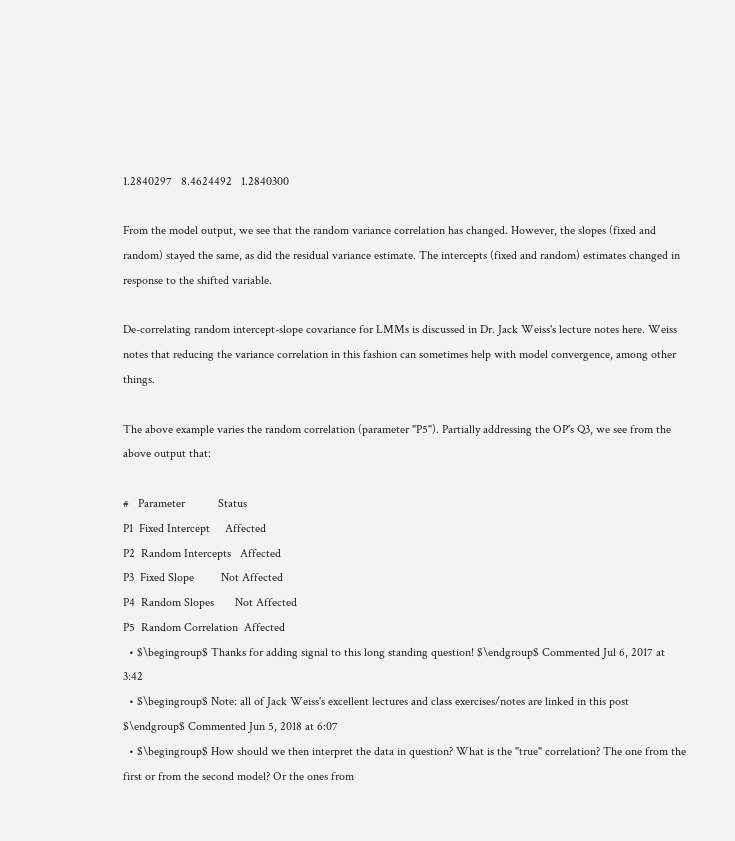1.2840297   8.4624492   1.2840300

From the model output, we see that the random variance correlation has changed. However, the slopes (fixed and random) stayed the same, as did the residual variance estimate. The intercepts (fixed and random) estimates changed in response to the shifted variable.

De-correlating random intercept-slope covariance for LMMs is discussed in Dr. Jack Weiss's lecture notes here. Weiss notes that reducing the variance correlation in this fashion can sometimes help with model convergence, among other things.

The above example varies the random correlation (parameter "P5"). Partially addressing the OP's Q3, we see from the above output that:

#   Parameter           Status
P1  Fixed Intercept     Affected
P2  Random Intercepts   Affected
P3  Fixed Slope         Not Affected
P4  Random Slopes       Not Affected
P5  Random Correlation  Affected
  • $\begingroup$ Thanks for adding signal to this long standing question! $\endgroup$ Commented Jul 6, 2017 at 3:42
  • $\begingroup$ Note: all of Jack Weiss's excellent lectures and class exercises/notes are linked in this post $\endgroup$ Commented Jun 5, 2018 at 6:07
  • $\begingroup$ How should we then interpret the data in question? What is the "true" correlation? The one from the first or from the second model? Or the ones from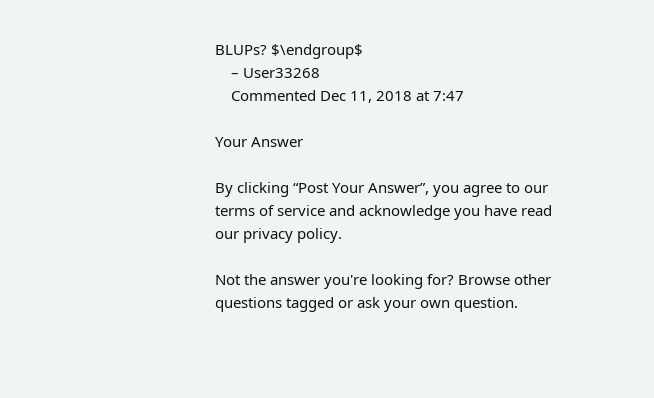BLUPs? $\endgroup$
    – User33268
    Commented Dec 11, 2018 at 7:47

Your Answer

By clicking “Post Your Answer”, you agree to our terms of service and acknowledge you have read our privacy policy.

Not the answer you're looking for? Browse other questions tagged or ask your own question.